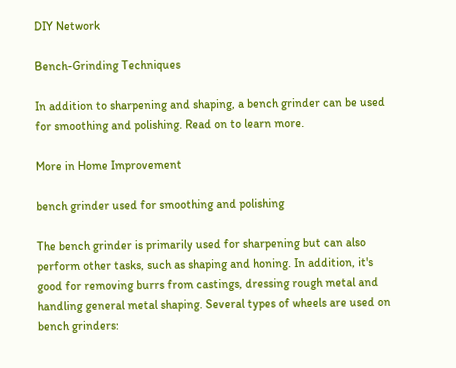DIY Network

Bench-Grinding Techniques

In addition to sharpening and shaping, a bench grinder can be used for smoothing and polishing. Read on to learn more.

More in Home Improvement

bench grinder used for smoothing and polishing

The bench grinder is primarily used for sharpening but can also perform other tasks, such as shaping and honing. In addition, it's good for removing burrs from castings, dressing rough metal and handling general metal shaping. Several types of wheels are used on bench grinders: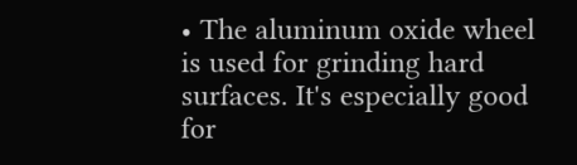• The aluminum oxide wheel is used for grinding hard surfaces. It's especially good for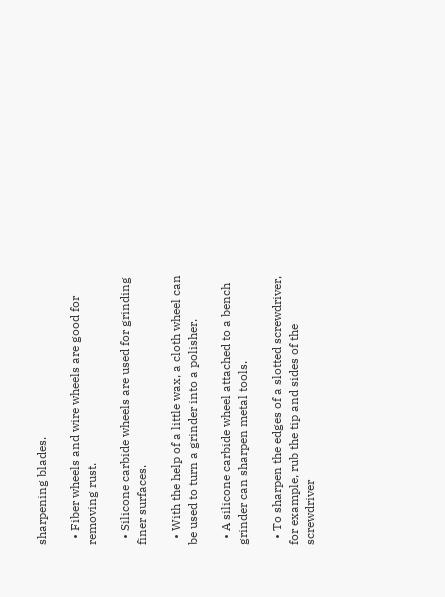sharpening blades.

  • Fiber wheels and wire wheels are good for removing rust.

  • Silicone carbide wheels are used for grinding finer surfaces.

  • With the help of a little wax, a cloth wheel can be used to turn a grinder into a polisher.

  • A silicone carbide wheel attached to a bench grinder can sharpen metal tools.

  • To sharpen the edges of a slotted screwdriver, for example, rub the tip and sides of the screwdriver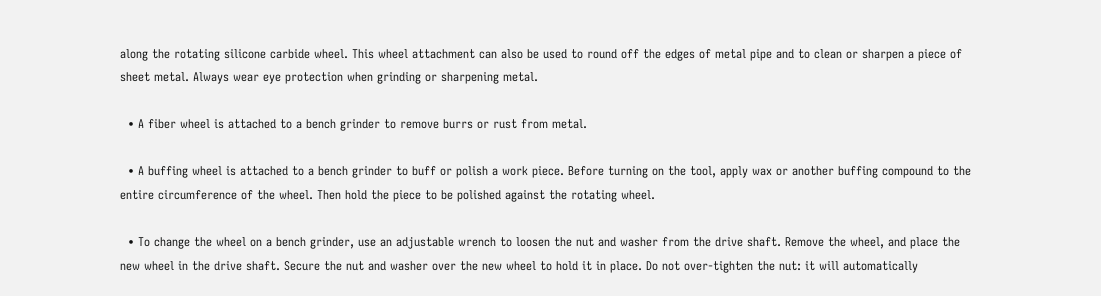along the rotating silicone carbide wheel. This wheel attachment can also be used to round off the edges of metal pipe and to clean or sharpen a piece of sheet metal. Always wear eye protection when grinding or sharpening metal.

  • A fiber wheel is attached to a bench grinder to remove burrs or rust from metal.

  • A buffing wheel is attached to a bench grinder to buff or polish a work piece. Before turning on the tool, apply wax or another buffing compound to the entire circumference of the wheel. Then hold the piece to be polished against the rotating wheel.

  • To change the wheel on a bench grinder, use an adjustable wrench to loosen the nut and washer from the drive shaft. Remove the wheel, and place the new wheel in the drive shaft. Secure the nut and washer over the new wheel to hold it in place. Do not over-tighten the nut: it will automatically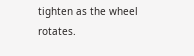tighten as the wheel rotates.